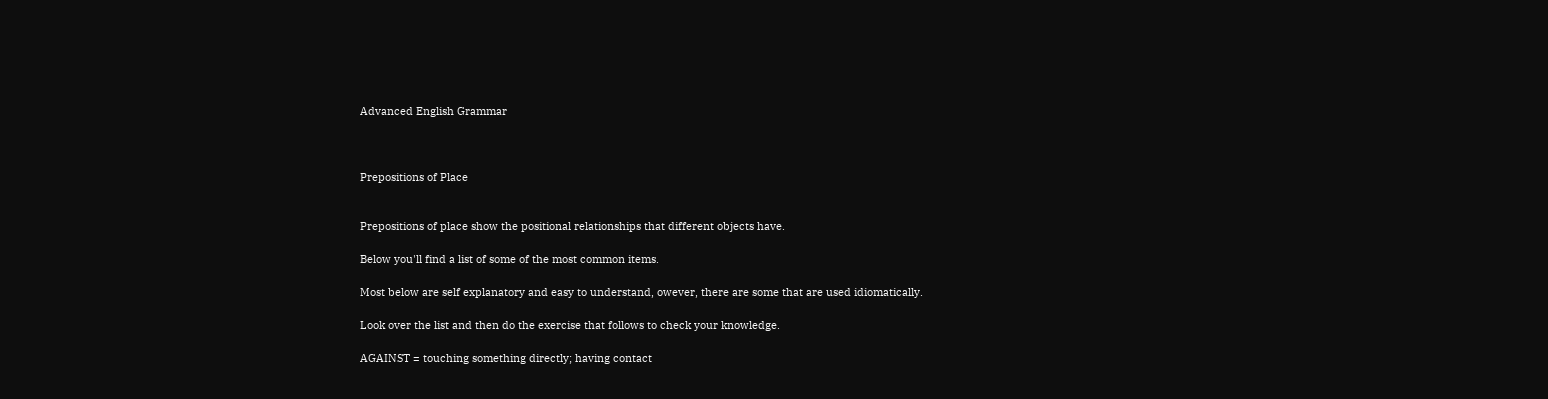Advanced English Grammar



Prepositions of Place


Prepositions of place show the positional relationships that different objects have.

Below you'll find a list of some of the most common items.

Most below are self explanatory and easy to understand, owever, there are some that are used idiomatically.

Look over the list and then do the exercise that follows to check your knowledge.

AGAINST = touching something directly; having contact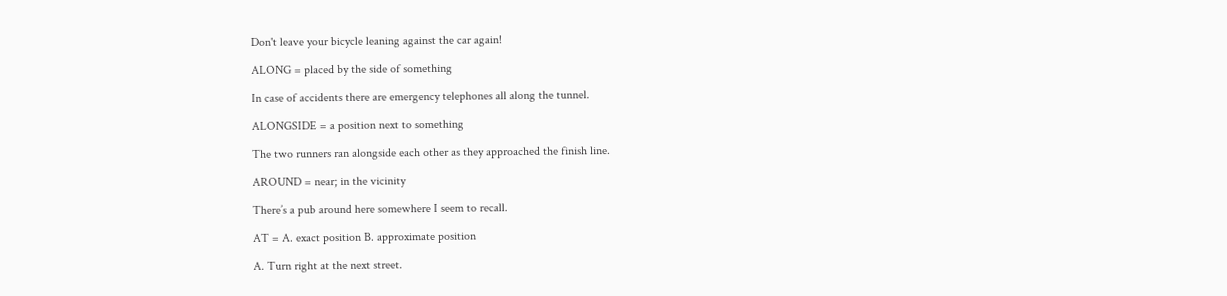Don't leave your bicycle leaning against the car again!

ALONG = placed by the side of something

In case of accidents there are emergency telephones all along the tunnel.

ALONGSIDE = a position next to something

The two runners ran alongside each other as they approached the finish line.

AROUND = near; in the vicinity

There’s a pub around here somewhere I seem to recall.

AT = A. exact position B. approximate position

A. Turn right at the next street.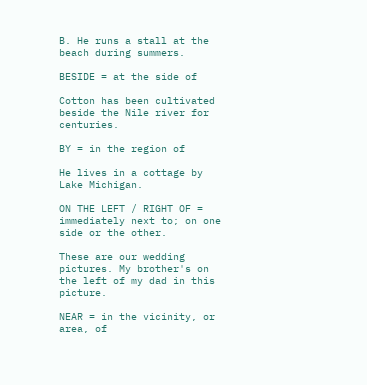B. He runs a stall at the beach during summers.

BESIDE = at the side of

Cotton has been cultivated beside the Nile river for centuries.

BY = in the region of

He lives in a cottage by Lake Michigan.

ON THE LEFT / RIGHT OF = immediately next to; on one side or the other.

These are our wedding pictures. My brother's on the left of my dad in this picture.

NEAR = in the vicinity, or area, of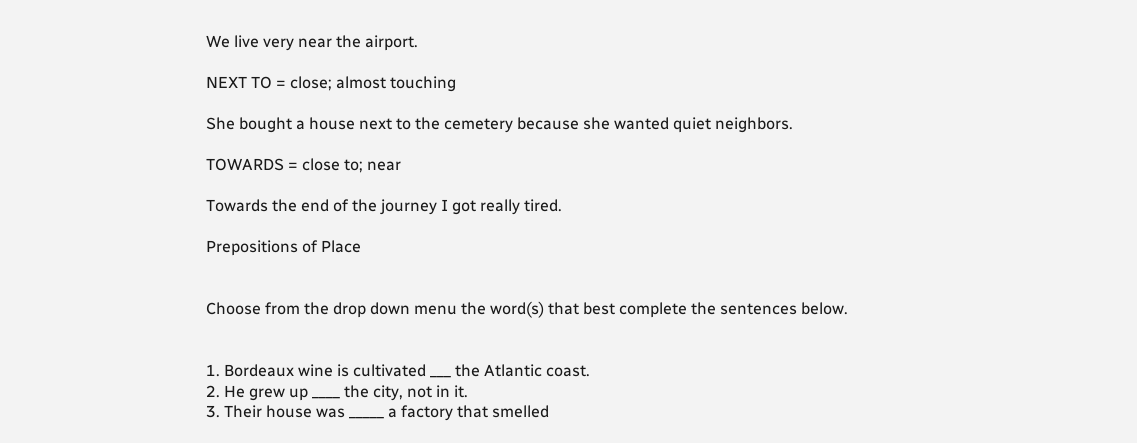We live very near the airport.

NEXT TO = close; almost touching

She bought a house next to the cemetery because she wanted quiet neighbors.

TOWARDS = close to; near

Towards the end of the journey I got really tired.

Prepositions of Place


Choose from the drop down menu the word(s) that best complete the sentences below.


1. Bordeaux wine is cultivated ___ the Atlantic coast.
2. He grew up ____ the city, not in it.
3. Their house was _____ a factory that smelled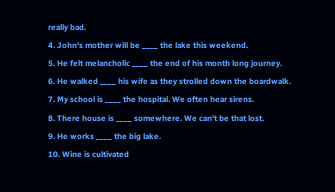really bad.
4. John's mother will be ____ the lake this weekend.
5. He felt melancholic ____ the end of his month long journey.
6. He walked ____ his wife as they strolled down the boardwalk.
7. My school is ____ the hospital. We often hear sirens.
8. There house is ____ somewhere. We can't be that lost.
9. He works ____ the big lake.
10. Wine is cultivated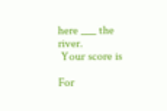here ___ the river.
 Your score is

For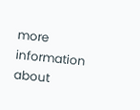more information about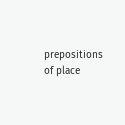prepositions of place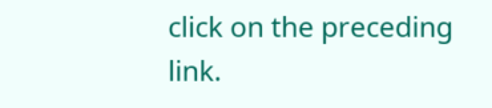click on the preceding link.